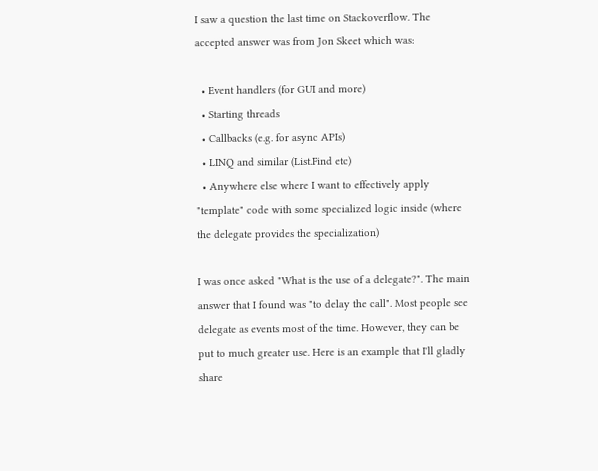I saw a question the last time on Stackoverflow. The accepted answer was from Jon Skeet which was:

  • Event handlers (for GUI and more)
  • Starting threads
  • Callbacks (e.g. for async APIs)
  • LINQ and similar (List.Find etc)
  • Anywhere else where I want to effectively apply "template" code with some specialized logic inside (where the delegate provides the specialization)

I was once asked "What is the use of a delegate?". The main answer that I found was "to delay the call". Most people see delegate as events most of the time. However, they can be put to much greater use. Here is an example that I'll gladly share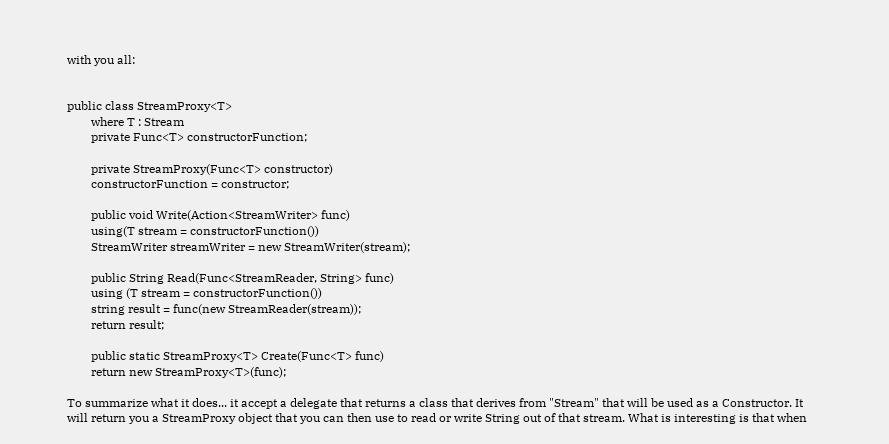with you all:


public class StreamProxy<T>
        where T : Stream
        private Func<T> constructorFunction;

        private StreamProxy(Func<T> constructor)
        constructorFunction = constructor;

        public void Write(Action<StreamWriter> func)
        using(T stream = constructorFunction())
        StreamWriter streamWriter = new StreamWriter(stream);

        public String Read(Func<StreamReader, String> func)
        using (T stream = constructorFunction())
        string result = func(new StreamReader(stream));
        return result;

        public static StreamProxy<T> Create(Func<T> func)
        return new StreamProxy<T>(func);

To summarize what it does... it accept a delegate that returns a class that derives from "Stream" that will be used as a Constructor. It will return you a StreamProxy object that you can then use to read or write String out of that stream. What is interesting is that when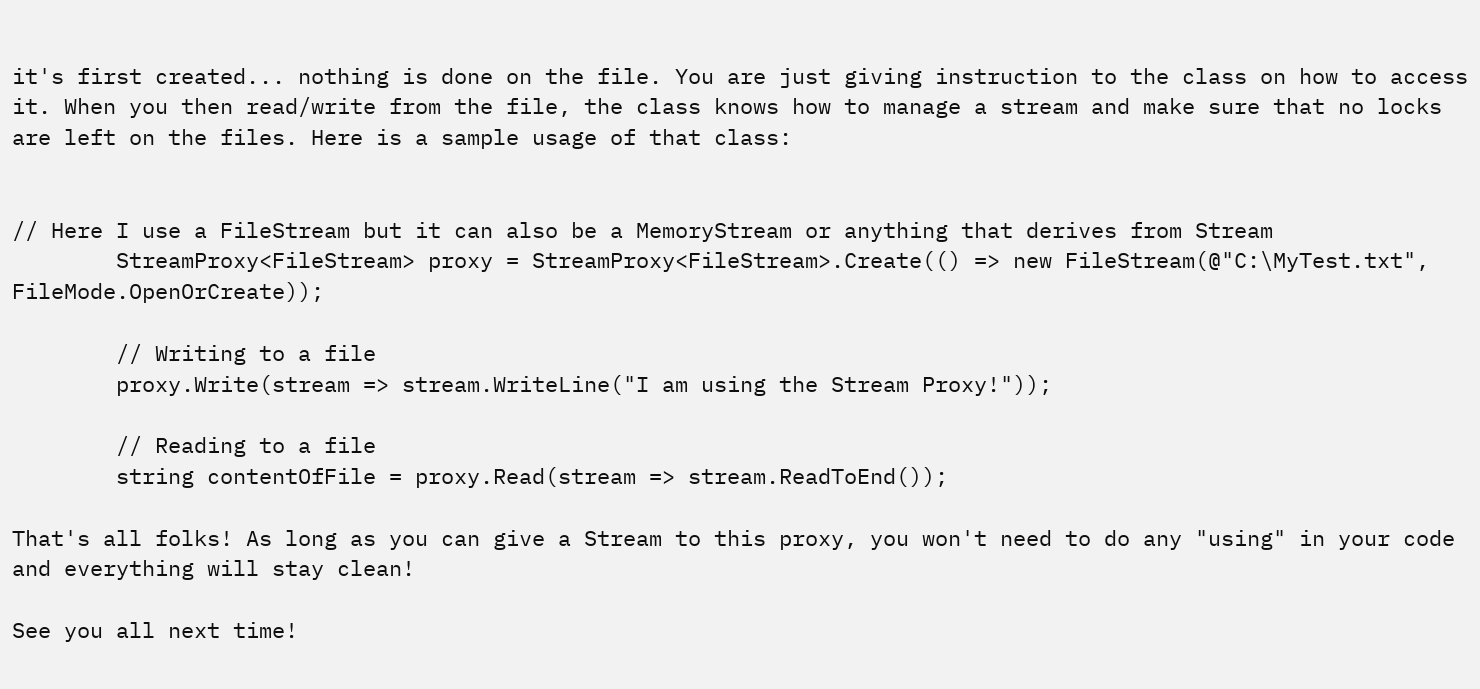it's first created... nothing is done on the file. You are just giving instruction to the class on how to access it. When you then read/write from the file, the class knows how to manage a stream and make sure that no locks are left on the files. Here is a sample usage of that class:


// Here I use a FileStream but it can also be a MemoryStream or anything that derives from Stream
        StreamProxy<FileStream> proxy = StreamProxy<FileStream>.Create(() => new FileStream(@"C:\MyTest.txt", FileMode.OpenOrCreate));

        // Writing to a file
        proxy.Write(stream => stream.WriteLine("I am using the Stream Proxy!"));

        // Reading to a file
        string contentOfFile = proxy.Read(stream => stream.ReadToEnd());

That's all folks! As long as you can give a Stream to this proxy, you won't need to do any "using" in your code and everything will stay clean!

See you all next time!